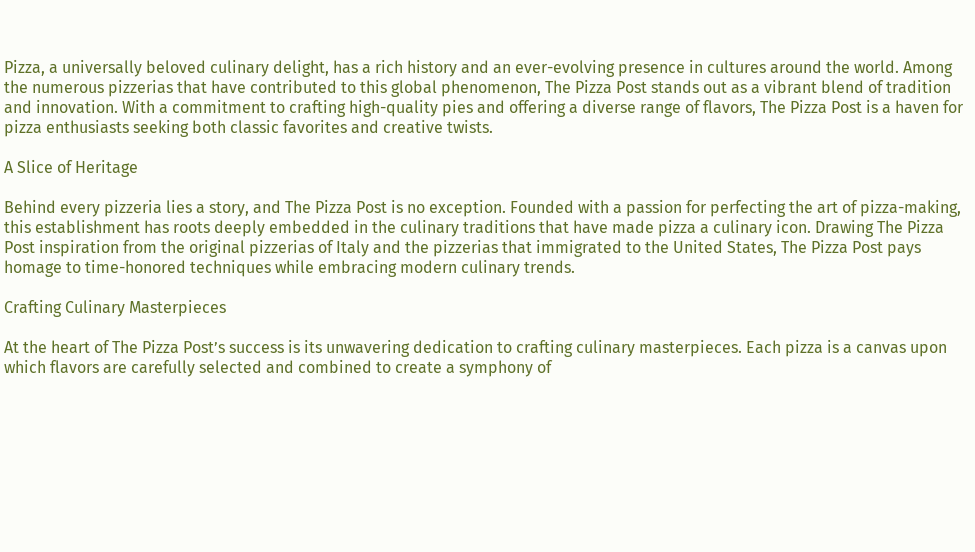Pizza, a universally beloved culinary delight, has a rich history and an ever-evolving presence in cultures around the world. Among the numerous pizzerias that have contributed to this global phenomenon, The Pizza Post stands out as a vibrant blend of tradition and innovation. With a commitment to crafting high-quality pies and offering a diverse range of flavors, The Pizza Post is a haven for pizza enthusiasts seeking both classic favorites and creative twists.

A Slice of Heritage

Behind every pizzeria lies a story, and The Pizza Post is no exception. Founded with a passion for perfecting the art of pizza-making, this establishment has roots deeply embedded in the culinary traditions that have made pizza a culinary icon. Drawing The Pizza Post inspiration from the original pizzerias of Italy and the pizzerias that immigrated to the United States, The Pizza Post pays homage to time-honored techniques while embracing modern culinary trends.

Crafting Culinary Masterpieces

At the heart of The Pizza Post’s success is its unwavering dedication to crafting culinary masterpieces. Each pizza is a canvas upon which flavors are carefully selected and combined to create a symphony of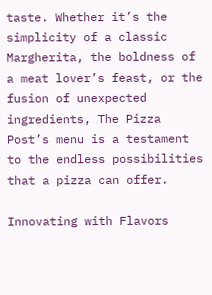taste. Whether it’s the simplicity of a classic Margherita, the boldness of a meat lover’s feast, or the fusion of unexpected ingredients, The Pizza Post’s menu is a testament to the endless possibilities that a pizza can offer.

Innovating with Flavors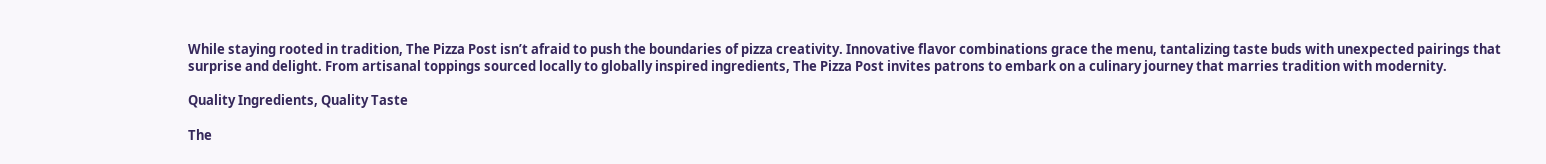While staying rooted in tradition, The Pizza Post isn’t afraid to push the boundaries of pizza creativity. Innovative flavor combinations grace the menu, tantalizing taste buds with unexpected pairings that surprise and delight. From artisanal toppings sourced locally to globally inspired ingredients, The Pizza Post invites patrons to embark on a culinary journey that marries tradition with modernity.

Quality Ingredients, Quality Taste

The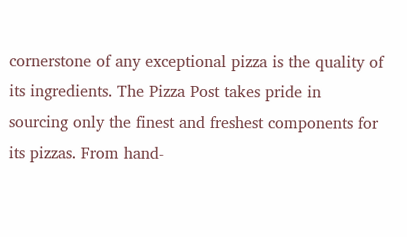cornerstone of any exceptional pizza is the quality of its ingredients. The Pizza Post takes pride in sourcing only the finest and freshest components for its pizzas. From hand-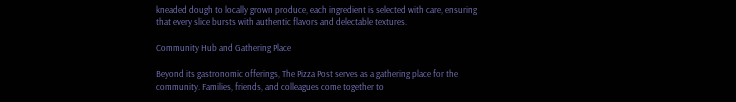kneaded dough to locally grown produce, each ingredient is selected with care, ensuring that every slice bursts with authentic flavors and delectable textures.

Community Hub and Gathering Place

Beyond its gastronomic offerings, The Pizza Post serves as a gathering place for the community. Families, friends, and colleagues come together to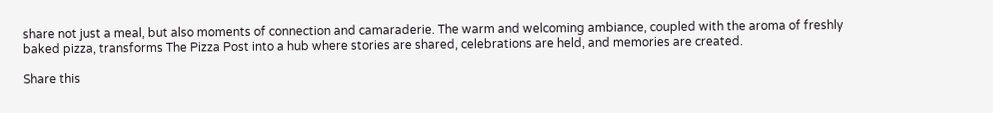share not just a meal, but also moments of connection and camaraderie. The warm and welcoming ambiance, coupled with the aroma of freshly baked pizza, transforms The Pizza Post into a hub where stories are shared, celebrations are held, and memories are created.

Share this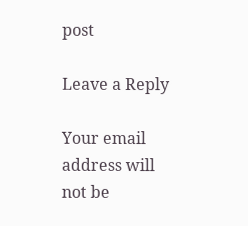post

Leave a Reply

Your email address will not be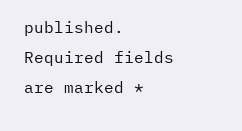published. Required fields are marked *